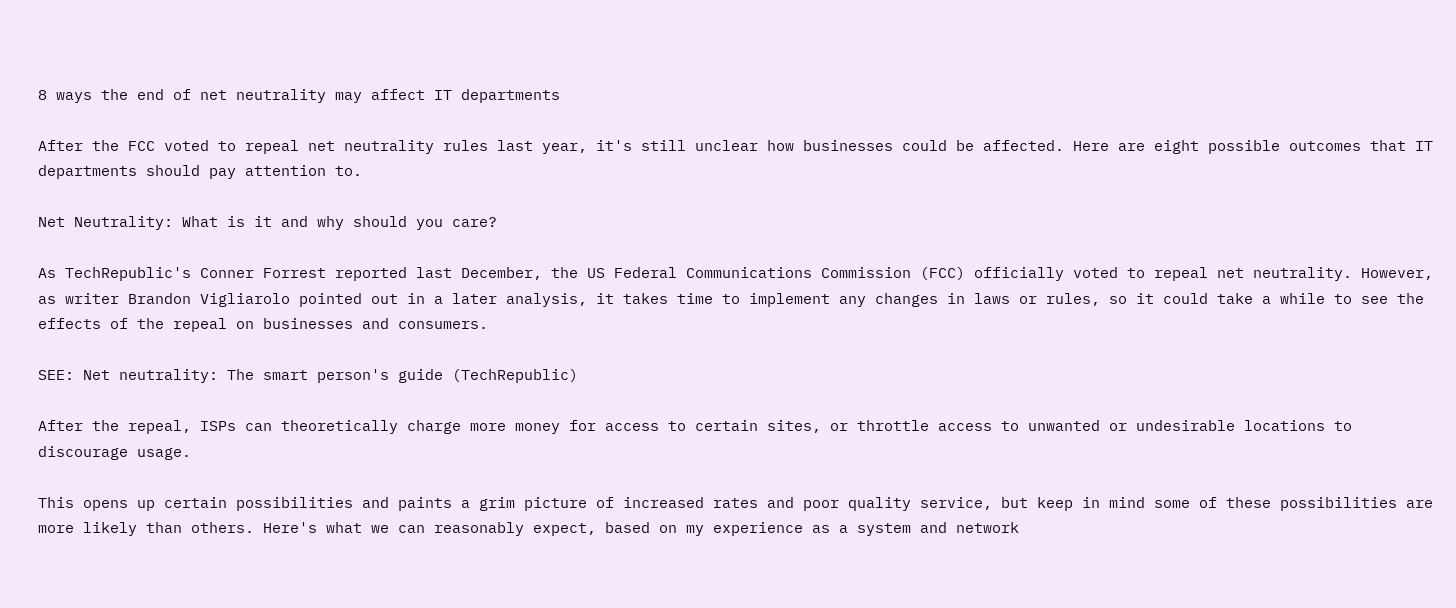8 ways the end of net neutrality may affect IT departments

After the FCC voted to repeal net neutrality rules last year, it's still unclear how businesses could be affected. Here are eight possible outcomes that IT departments should pay attention to.

Net Neutrality: What is it and why should you care?

As TechRepublic's Conner Forrest reported last December, the US Federal Communications Commission (FCC) officially voted to repeal net neutrality. However, as writer Brandon Vigliarolo pointed out in a later analysis, it takes time to implement any changes in laws or rules, so it could take a while to see the effects of the repeal on businesses and consumers.

SEE: Net neutrality: The smart person's guide (TechRepublic)

After the repeal, ISPs can theoretically charge more money for access to certain sites, or throttle access to unwanted or undesirable locations to discourage usage.

This opens up certain possibilities and paints a grim picture of increased rates and poor quality service, but keep in mind some of these possibilities are more likely than others. Here's what we can reasonably expect, based on my experience as a system and network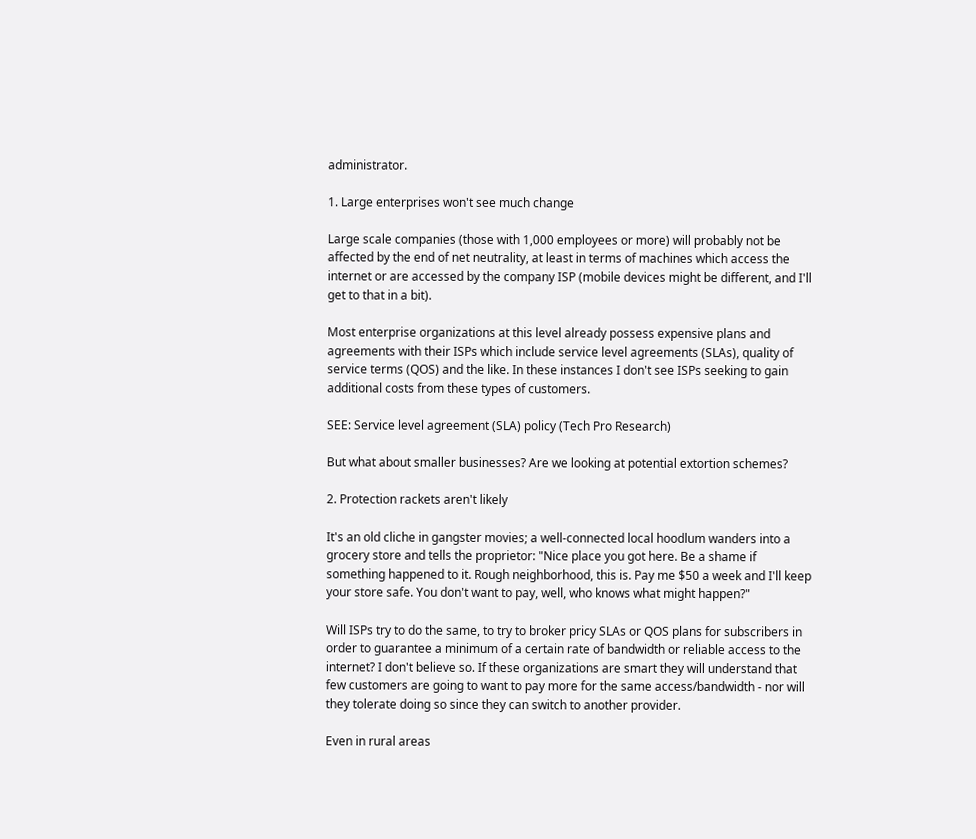administrator.

1. Large enterprises won't see much change

Large scale companies (those with 1,000 employees or more) will probably not be affected by the end of net neutrality, at least in terms of machines which access the internet or are accessed by the company ISP (mobile devices might be different, and I'll get to that in a bit).

Most enterprise organizations at this level already possess expensive plans and agreements with their ISPs which include service level agreements (SLAs), quality of service terms (QOS) and the like. In these instances I don't see ISPs seeking to gain additional costs from these types of customers.

SEE: Service level agreement (SLA) policy (Tech Pro Research)

But what about smaller businesses? Are we looking at potential extortion schemes?

2. Protection rackets aren't likely

It's an old cliche in gangster movies; a well-connected local hoodlum wanders into a grocery store and tells the proprietor: "Nice place you got here. Be a shame if something happened to it. Rough neighborhood, this is. Pay me $50 a week and I'll keep your store safe. You don't want to pay, well, who knows what might happen?"

Will ISPs try to do the same, to try to broker pricy SLAs or QOS plans for subscribers in order to guarantee a minimum of a certain rate of bandwidth or reliable access to the internet? I don't believe so. If these organizations are smart they will understand that few customers are going to want to pay more for the same access/bandwidth - nor will they tolerate doing so since they can switch to another provider.

Even in rural areas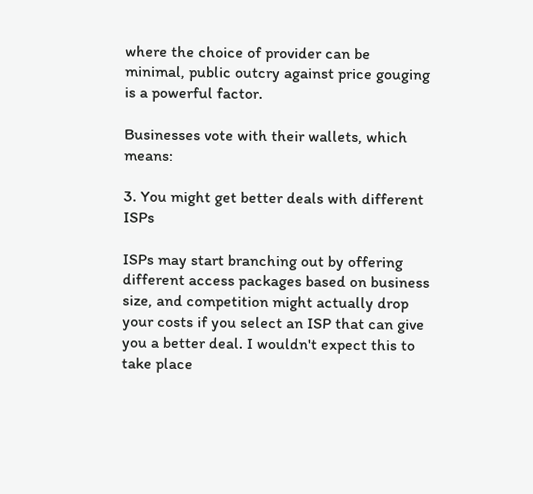where the choice of provider can be minimal, public outcry against price gouging is a powerful factor.

Businesses vote with their wallets, which means:

3. You might get better deals with different ISPs

ISPs may start branching out by offering different access packages based on business size, and competition might actually drop your costs if you select an ISP that can give you a better deal. I wouldn't expect this to take place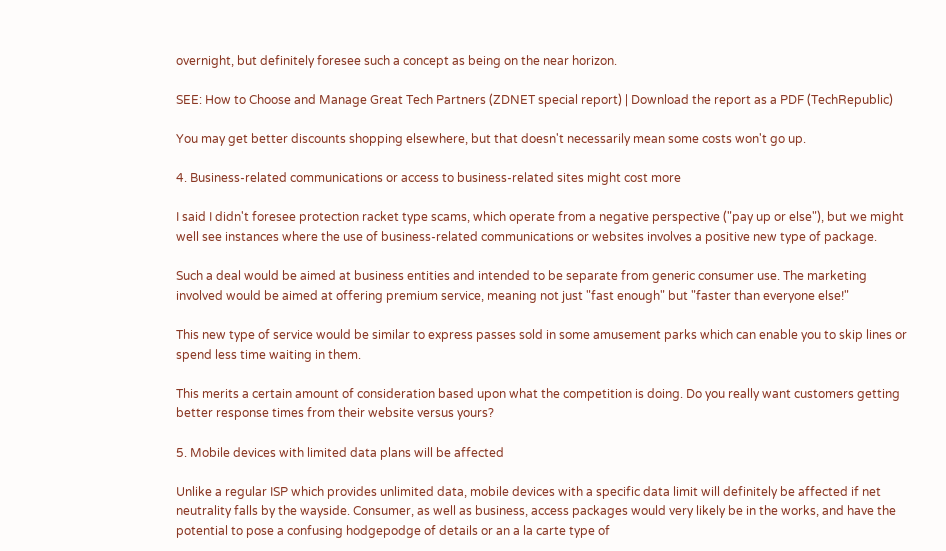overnight, but definitely foresee such a concept as being on the near horizon.

SEE: How to Choose and Manage Great Tech Partners (ZDNET special report) | Download the report as a PDF (TechRepublic)

You may get better discounts shopping elsewhere, but that doesn't necessarily mean some costs won't go up.

4. Business-related communications or access to business-related sites might cost more

I said I didn't foresee protection racket type scams, which operate from a negative perspective ("pay up or else"), but we might well see instances where the use of business-related communications or websites involves a positive new type of package.

Such a deal would be aimed at business entities and intended to be separate from generic consumer use. The marketing involved would be aimed at offering premium service, meaning not just "fast enough" but "faster than everyone else!"

This new type of service would be similar to express passes sold in some amusement parks which can enable you to skip lines or spend less time waiting in them.

This merits a certain amount of consideration based upon what the competition is doing. Do you really want customers getting better response times from their website versus yours?

5. Mobile devices with limited data plans will be affected

Unlike a regular ISP which provides unlimited data, mobile devices with a specific data limit will definitely be affected if net neutrality falls by the wayside. Consumer, as well as business, access packages would very likely be in the works, and have the potential to pose a confusing hodgepodge of details or an a la carte type of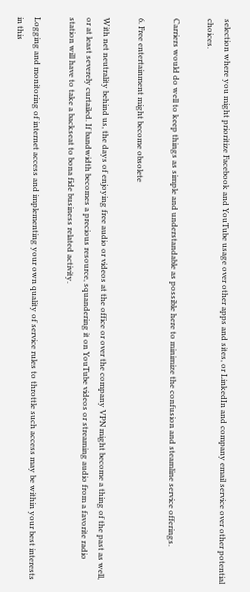selection where you might prioritize Facebook and YouTube usage over other apps and sites, or LinkedIn and company email service over other potential choices.

Carriers would do well to keep things as simple and understandable as possible here to minimize the confusion and steamline service offerings.

6. Free entertainment might become obsolete

With net neutrality behind us, the days of enjoying free audio or videos at the office or over the company VPN might become a thing of the past as well, or at least severely curtailed. If bandwidth becomes a precious resource, squandering it on YouTube videos or streaming audio from a favorite radio station will have to take a backseat to bona fide business related activity.

Logging and monitoring of internet access and implementing your own quality of service rules to throttle such access may be within your best interests in this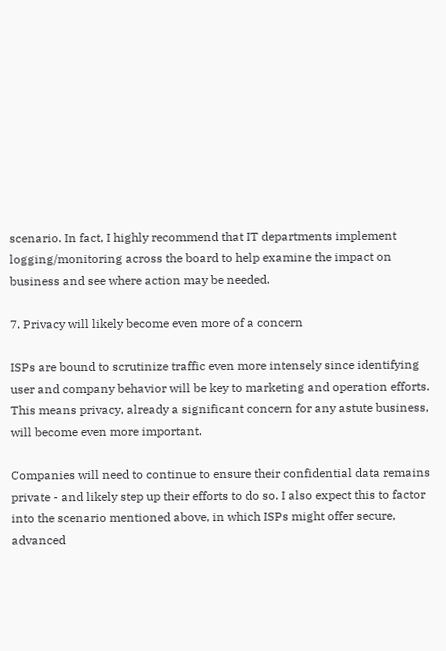scenario. In fact, I highly recommend that IT departments implement logging/monitoring across the board to help examine the impact on business and see where action may be needed.

7. Privacy will likely become even more of a concern

ISPs are bound to scrutinize traffic even more intensely since identifying user and company behavior will be key to marketing and operation efforts. This means privacy, already a significant concern for any astute business, will become even more important.

Companies will need to continue to ensure their confidential data remains private - and likely step up their efforts to do so. I also expect this to factor into the scenario mentioned above, in which ISPs might offer secure, advanced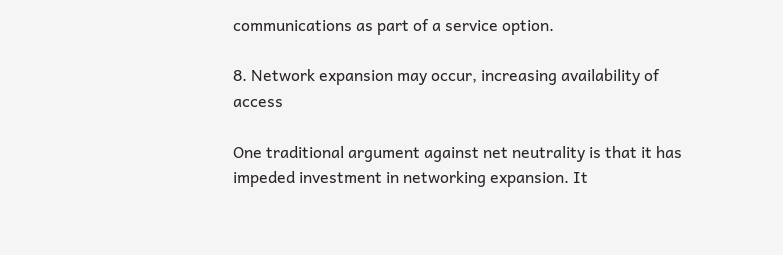communications as part of a service option.

8. Network expansion may occur, increasing availability of access

One traditional argument against net neutrality is that it has impeded investment in networking expansion. It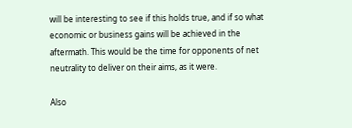will be interesting to see if this holds true, and if so what economic or business gains will be achieved in the aftermath. This would be the time for opponents of net neutrality to deliver on their aims, as it were.

Also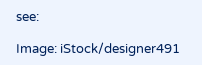see:

Image: iStock/designer491